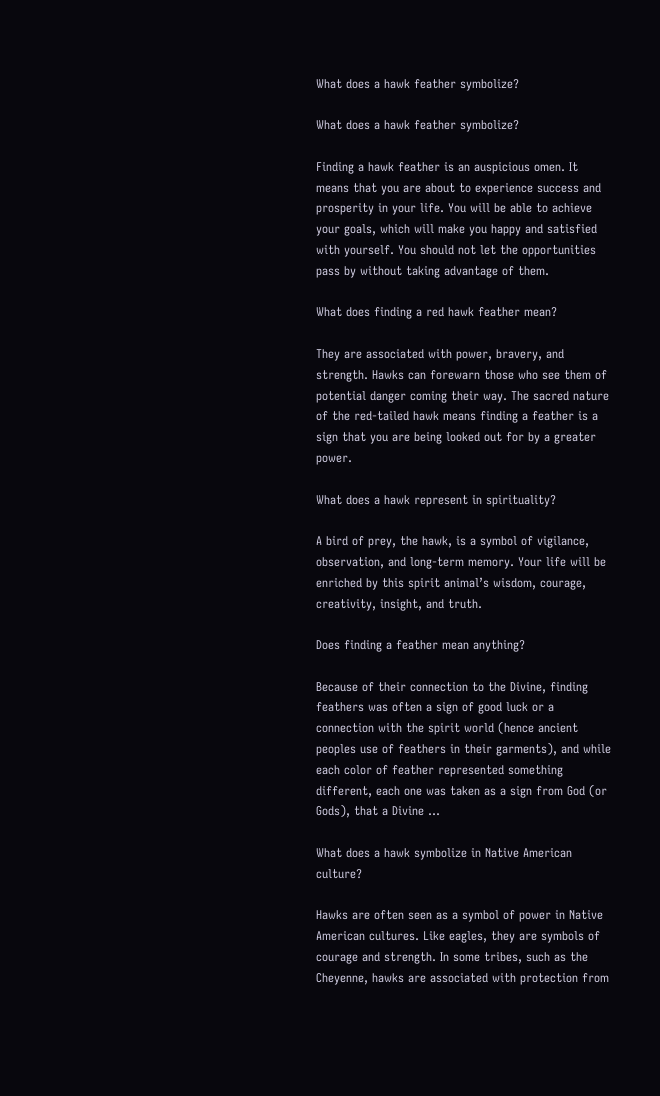What does a hawk feather symbolize?

What does a hawk feather symbolize?

Finding a hawk feather is an auspicious omen. It means that you are about to experience success and prosperity in your life. You will be able to achieve your goals, which will make you happy and satisfied with yourself. You should not let the opportunities pass by without taking advantage of them.

What does finding a red hawk feather mean?

They are associated with power, bravery, and strength. Hawks can forewarn those who see them of potential danger coming their way. The sacred nature of the red-tailed hawk means finding a feather is a sign that you are being looked out for by a greater power.

What does a hawk represent in spirituality?

A bird of prey, the hawk, is a symbol of vigilance, observation, and long-term memory. Your life will be enriched by this spirit animal’s wisdom, courage, creativity, insight, and truth.

Does finding a feather mean anything?

Because of their connection to the Divine, finding feathers was often a sign of good luck or a connection with the spirit world (hence ancient peoples use of feathers in their garments), and while each color of feather represented something different, each one was taken as a sign from God (or Gods), that a Divine …

What does a hawk symbolize in Native American culture?

Hawks are often seen as a symbol of power in Native American cultures. Like eagles, they are symbols of courage and strength. In some tribes, such as the Cheyenne, hawks are associated with protection from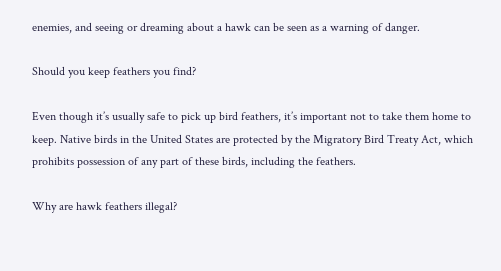enemies, and seeing or dreaming about a hawk can be seen as a warning of danger.

Should you keep feathers you find?

Even though it’s usually safe to pick up bird feathers, it’s important not to take them home to keep. Native birds in the United States are protected by the Migratory Bird Treaty Act, which prohibits possession of any part of these birds, including the feathers.

Why are hawk feathers illegal?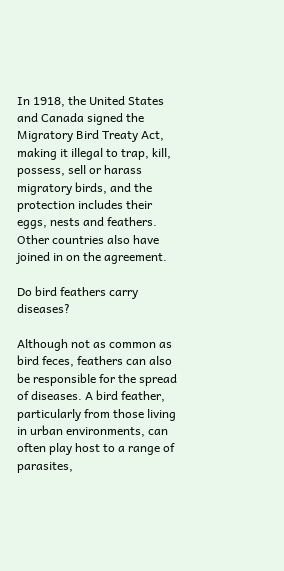In 1918, the United States and Canada signed the Migratory Bird Treaty Act, making it illegal to trap, kill, possess, sell or harass migratory birds, and the protection includes their eggs, nests and feathers. Other countries also have joined in on the agreement.

Do bird feathers carry diseases?

Although not as common as bird feces, feathers can also be responsible for the spread of diseases. A bird feather, particularly from those living in urban environments, can often play host to a range of parasites,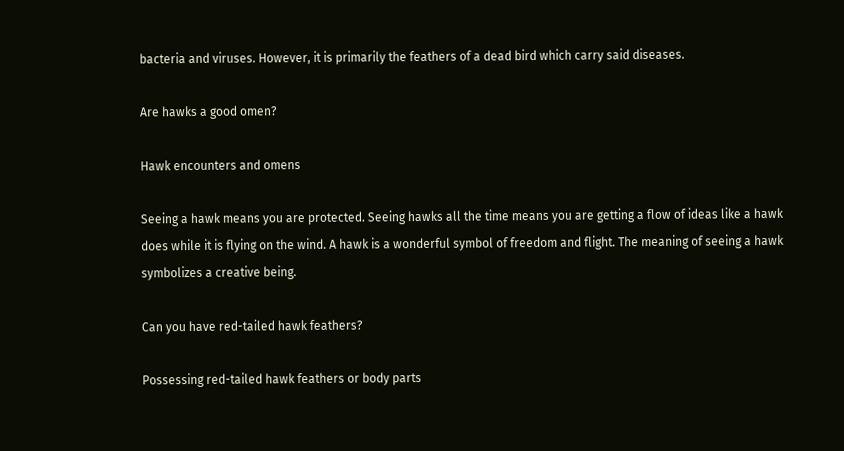bacteria and viruses. However, it is primarily the feathers of a dead bird which carry said diseases.

Are hawks a good omen?

Hawk encounters and omens

Seeing a hawk means you are protected. Seeing hawks all the time means you are getting a flow of ideas like a hawk does while it is flying on the wind. A hawk is a wonderful symbol of freedom and flight. The meaning of seeing a hawk symbolizes a creative being.

Can you have red-tailed hawk feathers?

Possessing red-tailed hawk feathers or body parts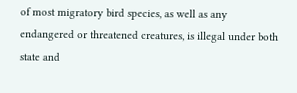of most migratory bird species, as well as any endangered or threatened creatures, is illegal under both state and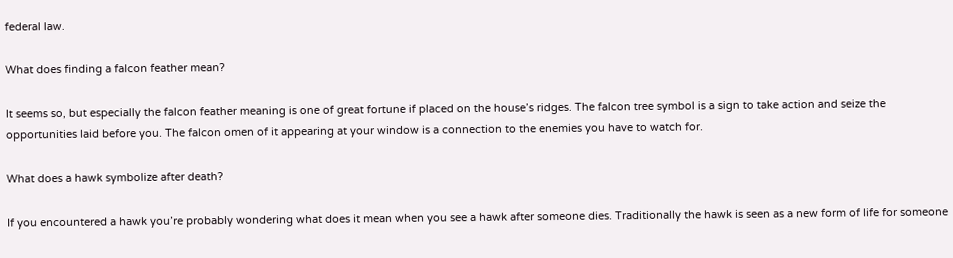federal law.

What does finding a falcon feather mean?

It seems so, but especially the falcon feather meaning is one of great fortune if placed on the house’s ridges. The falcon tree symbol is a sign to take action and seize the opportunities laid before you. The falcon omen of it appearing at your window is a connection to the enemies you have to watch for.

What does a hawk symbolize after death?

If you encountered a hawk you’re probably wondering what does it mean when you see a hawk after someone dies. Traditionally the hawk is seen as a new form of life for someone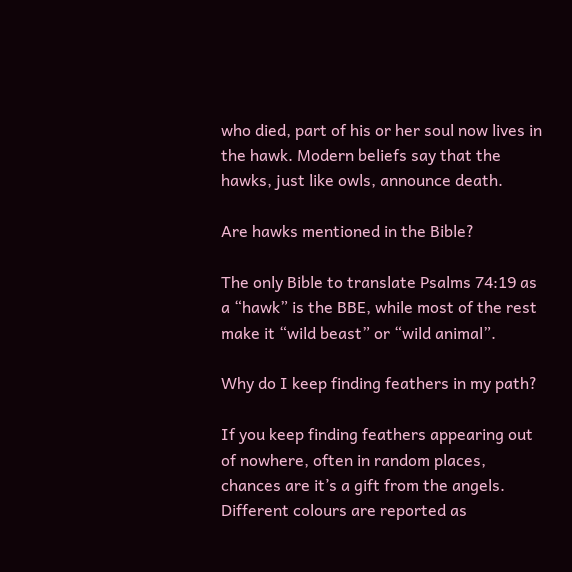who died, part of his or her soul now lives in the hawk. Modern beliefs say that the hawks, just like owls, announce death.

Are hawks mentioned in the Bible?

The only Bible to translate Psalms 74:19 as a “hawk” is the BBE, while most of the rest make it “wild beast” or “wild animal”.

Why do I keep finding feathers in my path?

If you keep finding feathers appearing out of nowhere, often in random places, chances are it’s a gift from the angels. Different colours are reported as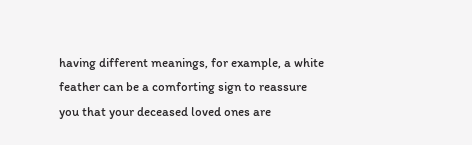having different meanings, for example, a white feather can be a comforting sign to reassure you that your deceased loved ones are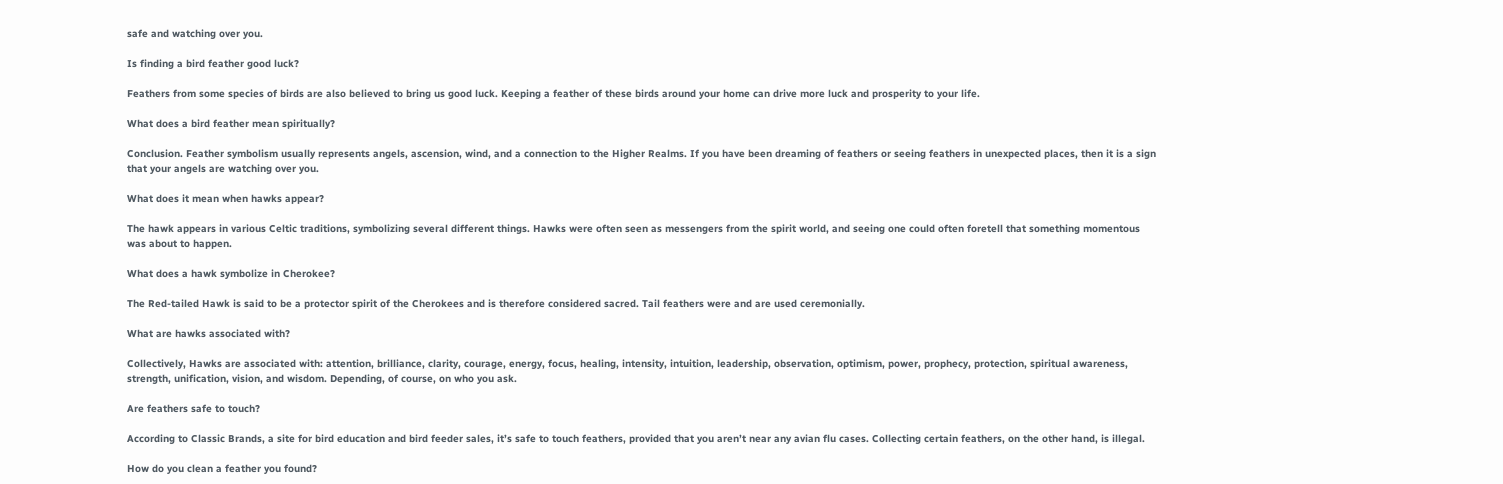safe and watching over you.

Is finding a bird feather good luck?

Feathers from some species of birds are also believed to bring us good luck. Keeping a feather of these birds around your home can drive more luck and prosperity to your life.

What does a bird feather mean spiritually?

Conclusion. Feather symbolism usually represents angels, ascension, wind, and a connection to the Higher Realms. If you have been dreaming of feathers or seeing feathers in unexpected places, then it is a sign that your angels are watching over you.

What does it mean when hawks appear?

The hawk appears in various Celtic traditions, symbolizing several different things. Hawks were often seen as messengers from the spirit world, and seeing one could often foretell that something momentous was about to happen.

What does a hawk symbolize in Cherokee?

The Red-tailed Hawk is said to be a protector spirit of the Cherokees and is therefore considered sacred. Tail feathers were and are used ceremonially.

What are hawks associated with?

Collectively, Hawks are associated with: attention, brilliance, clarity, courage, energy, focus, healing, intensity, intuition, leadership, observation, optimism, power, prophecy, protection, spiritual awareness, strength, unification, vision, and wisdom. Depending, of course, on who you ask.

Are feathers safe to touch?

According to Classic Brands, a site for bird education and bird feeder sales, it’s safe to touch feathers, provided that you aren’t near any avian flu cases. Collecting certain feathers, on the other hand, is illegal.

How do you clean a feather you found?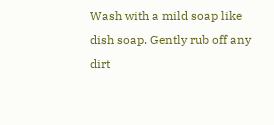Wash with a mild soap like dish soap. Gently rub off any dirt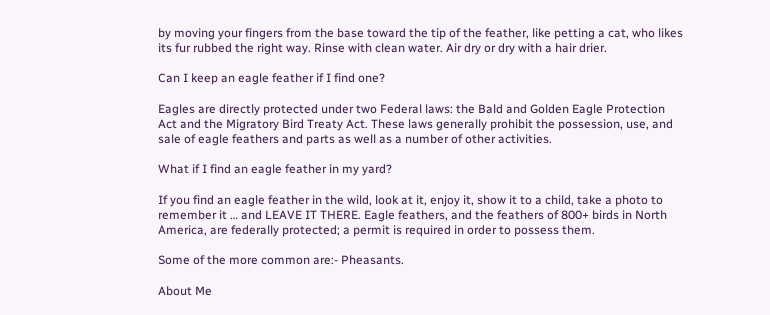by moving your fingers from the base toward the tip of the feather, like petting a cat, who likes its fur rubbed the right way. Rinse with clean water. Air dry or dry with a hair drier.

Can I keep an eagle feather if I find one?

Eagles are directly protected under two Federal laws: the Bald and Golden Eagle Protection Act and the Migratory Bird Treaty Act. These laws generally prohibit the possession, use, and sale of eagle feathers and parts as well as a number of other activities.

What if I find an eagle feather in my yard?

If you find an eagle feather in the wild, look at it, enjoy it, show it to a child, take a photo to remember it … and LEAVE IT THERE. Eagle feathers, and the feathers of 800+ birds in North America, are federally protected; a permit is required in order to possess them.

Some of the more common are:- Pheasants.

About Me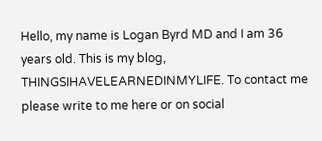Hello, my name is Logan Byrd MD and I am 36 years old. This is my blog, THINGSIHAVELEARNEDINMYLIFE. To contact me please write to me here or on social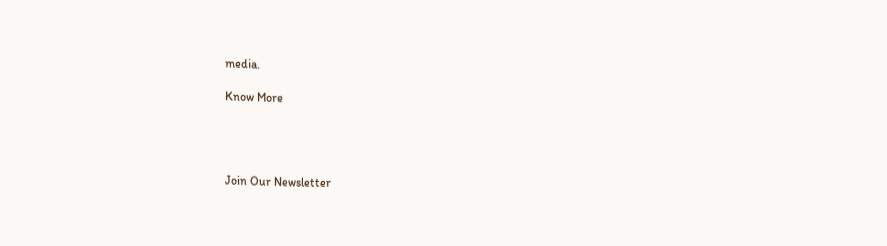media.

Know More




Join Our Newsletter